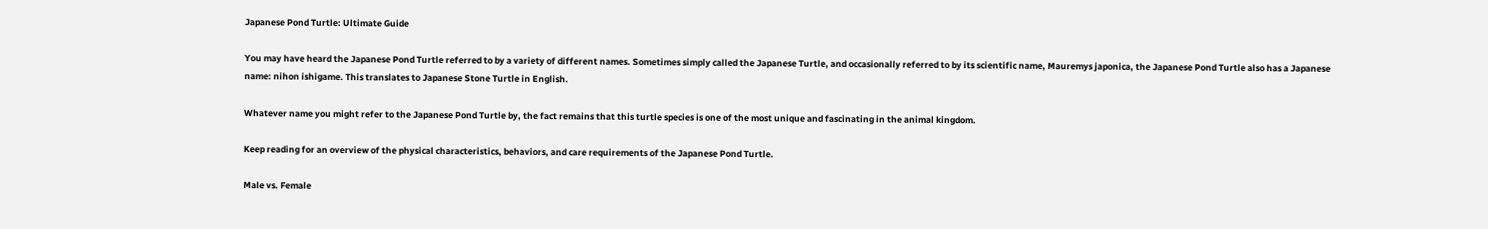Japanese Pond Turtle: Ultimate Guide

You may have heard the Japanese Pond Turtle referred to by a variety of different names. Sometimes simply called the Japanese Turtle, and occasionally referred to by its scientific name, Mauremys japonica, the Japanese Pond Turtle also has a Japanese name: nihon ishigame. This translates to Japanese Stone Turtle in English.

Whatever name you might refer to the Japanese Pond Turtle by, the fact remains that this turtle species is one of the most unique and fascinating in the animal kingdom.

Keep reading for an overview of the physical characteristics, behaviors, and care requirements of the Japanese Pond Turtle.

Male vs. Female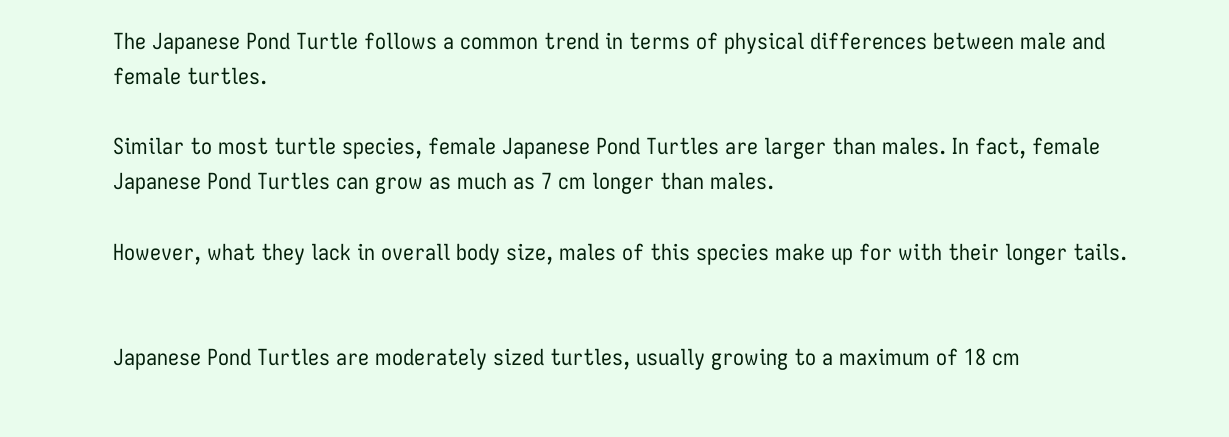The Japanese Pond Turtle follows a common trend in terms of physical differences between male and female turtles.

Similar to most turtle species, female Japanese Pond Turtles are larger than males. In fact, female Japanese Pond Turtles can grow as much as 7 cm longer than males.

However, what they lack in overall body size, males of this species make up for with their longer tails.


Japanese Pond Turtles are moderately sized turtles, usually growing to a maximum of 18 cm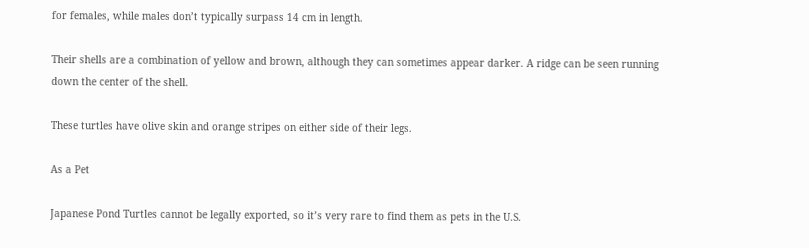for females, while males don’t typically surpass 14 cm in length.

Their shells are a combination of yellow and brown, although they can sometimes appear darker. A ridge can be seen running down the center of the shell.

These turtles have olive skin and orange stripes on either side of their legs.

As a Pet

Japanese Pond Turtles cannot be legally exported, so it’s very rare to find them as pets in the U.S.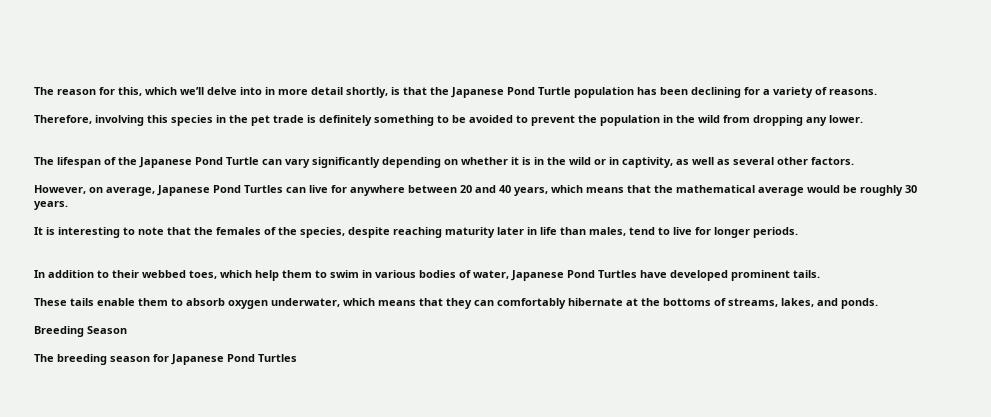The reason for this, which we’ll delve into in more detail shortly, is that the Japanese Pond Turtle population has been declining for a variety of reasons.

Therefore, involving this species in the pet trade is definitely something to be avoided to prevent the population in the wild from dropping any lower.


The lifespan of the Japanese Pond Turtle can vary significantly depending on whether it is in the wild or in captivity, as well as several other factors.

However, on average, Japanese Pond Turtles can live for anywhere between 20 and 40 years, which means that the mathematical average would be roughly 30 years.

It is interesting to note that the females of the species, despite reaching maturity later in life than males, tend to live for longer periods.


In addition to their webbed toes, which help them to swim in various bodies of water, Japanese Pond Turtles have developed prominent tails.

These tails enable them to absorb oxygen underwater, which means that they can comfortably hibernate at the bottoms of streams, lakes, and ponds.

Breeding Season

The breeding season for Japanese Pond Turtles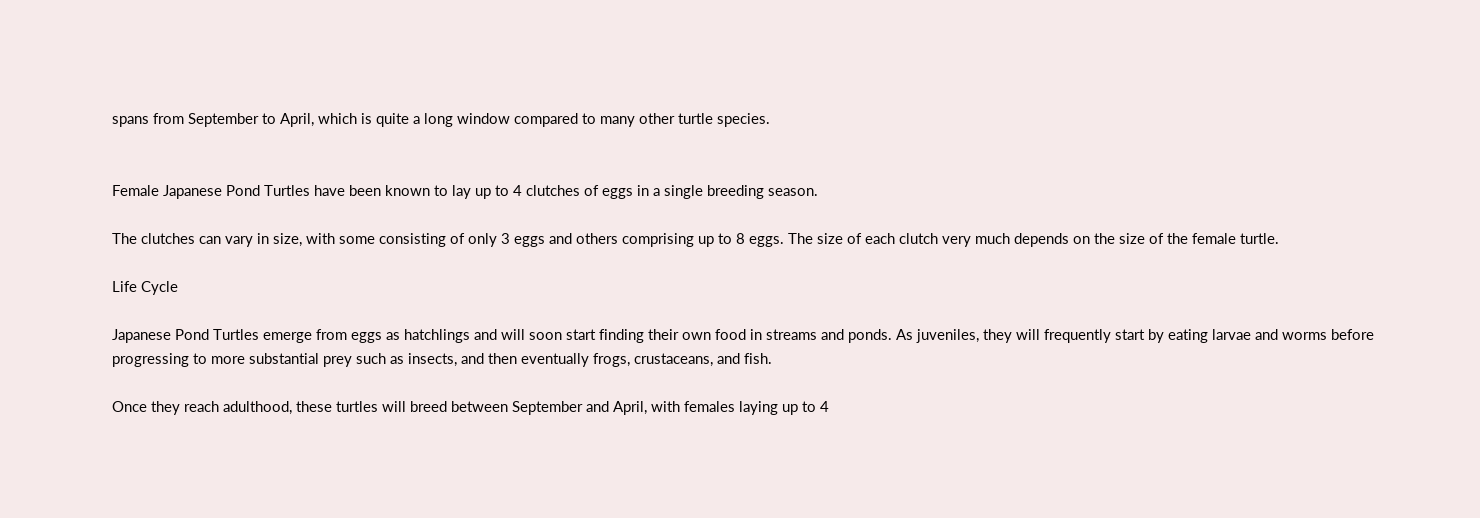spans from September to April, which is quite a long window compared to many other turtle species.


Female Japanese Pond Turtles have been known to lay up to 4 clutches of eggs in a single breeding season.

The clutches can vary in size, with some consisting of only 3 eggs and others comprising up to 8 eggs. The size of each clutch very much depends on the size of the female turtle.

Life Cycle

Japanese Pond Turtles emerge from eggs as hatchlings and will soon start finding their own food in streams and ponds. As juveniles, they will frequently start by eating larvae and worms before progressing to more substantial prey such as insects, and then eventually frogs, crustaceans, and fish.

Once they reach adulthood, these turtles will breed between September and April, with females laying up to 4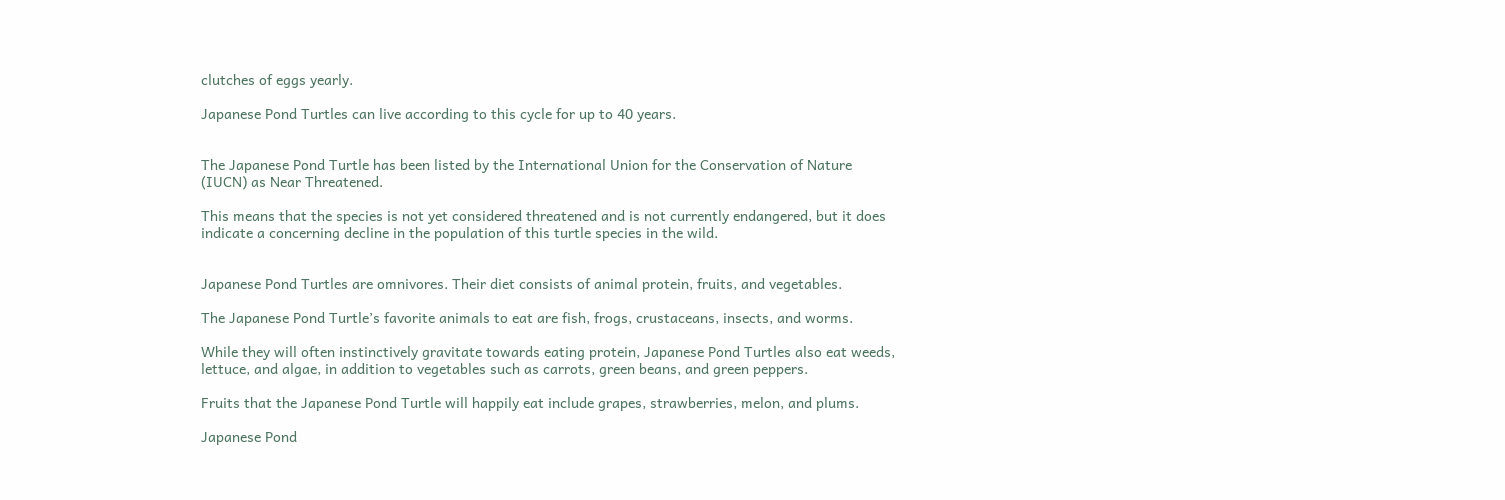clutches of eggs yearly.

Japanese Pond Turtles can live according to this cycle for up to 40 years.


The Japanese Pond Turtle has been listed by the International Union for the Conservation of Nature (IUCN) as Near Threatened.

This means that the species is not yet considered threatened and is not currently endangered, but it does indicate a concerning decline in the population of this turtle species in the wild.


Japanese Pond Turtles are omnivores. Their diet consists of animal protein, fruits, and vegetables.

The Japanese Pond Turtle’s favorite animals to eat are fish, frogs, crustaceans, insects, and worms.

While they will often instinctively gravitate towards eating protein, Japanese Pond Turtles also eat weeds, lettuce, and algae, in addition to vegetables such as carrots, green beans, and green peppers.

Fruits that the Japanese Pond Turtle will happily eat include grapes, strawberries, melon, and plums.

Japanese Pond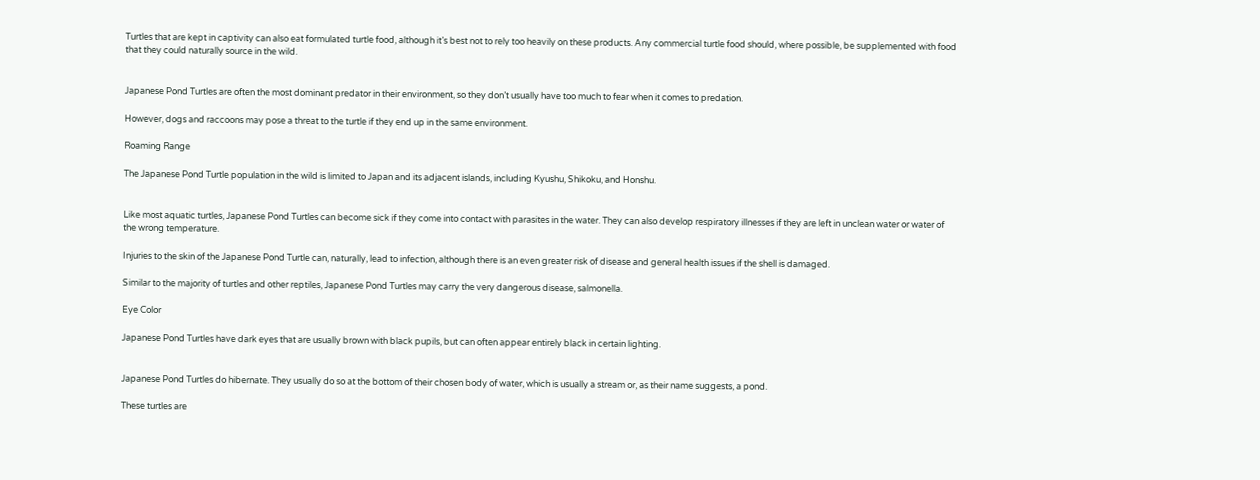Turtles that are kept in captivity can also eat formulated turtle food, although it’s best not to rely too heavily on these products. Any commercial turtle food should, where possible, be supplemented with food that they could naturally source in the wild.


Japanese Pond Turtles are often the most dominant predator in their environment, so they don’t usually have too much to fear when it comes to predation.

However, dogs and raccoons may pose a threat to the turtle if they end up in the same environment.

Roaming Range

The Japanese Pond Turtle population in the wild is limited to Japan and its adjacent islands, including Kyushu, Shikoku, and Honshu.


Like most aquatic turtles, Japanese Pond Turtles can become sick if they come into contact with parasites in the water. They can also develop respiratory illnesses if they are left in unclean water or water of the wrong temperature.

Injuries to the skin of the Japanese Pond Turtle can, naturally, lead to infection, although there is an even greater risk of disease and general health issues if the shell is damaged.

Similar to the majority of turtles and other reptiles, Japanese Pond Turtles may carry the very dangerous disease, salmonella.

Eye Color

Japanese Pond Turtles have dark eyes that are usually brown with black pupils, but can often appear entirely black in certain lighting.


Japanese Pond Turtles do hibernate. They usually do so at the bottom of their chosen body of water, which is usually a stream or, as their name suggests, a pond.

These turtles are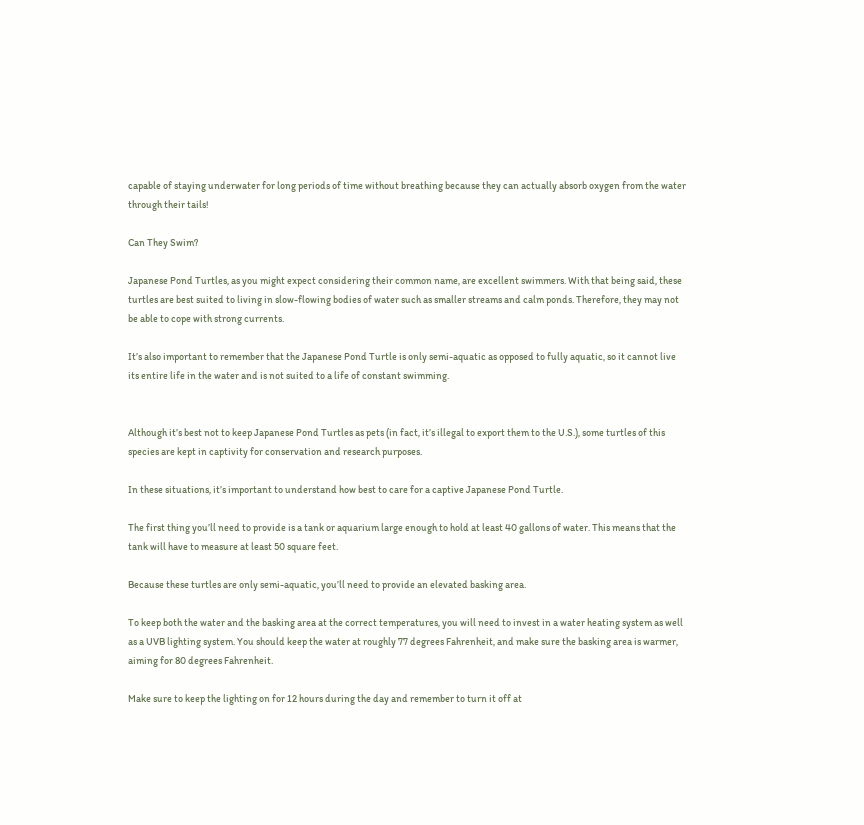capable of staying underwater for long periods of time without breathing because they can actually absorb oxygen from the water through their tails!

Can They Swim?

Japanese Pond Turtles, as you might expect considering their common name, are excellent swimmers. With that being said, these turtles are best suited to living in slow-flowing bodies of water such as smaller streams and calm ponds. Therefore, they may not be able to cope with strong currents.

It’s also important to remember that the Japanese Pond Turtle is only semi-aquatic as opposed to fully aquatic, so it cannot live its entire life in the water and is not suited to a life of constant swimming.


Although it’s best not to keep Japanese Pond Turtles as pets (in fact, it’s illegal to export them to the U.S.), some turtles of this species are kept in captivity for conservation and research purposes.

In these situations, it’s important to understand how best to care for a captive Japanese Pond Turtle.

The first thing you’ll need to provide is a tank or aquarium large enough to hold at least 40 gallons of water. This means that the tank will have to measure at least 50 square feet.

Because these turtles are only semi-aquatic, you’ll need to provide an elevated basking area.

To keep both the water and the basking area at the correct temperatures, you will need to invest in a water heating system as well as a UVB lighting system. You should keep the water at roughly 77 degrees Fahrenheit, and make sure the basking area is warmer, aiming for 80 degrees Fahrenheit.

Make sure to keep the lighting on for 12 hours during the day and remember to turn it off at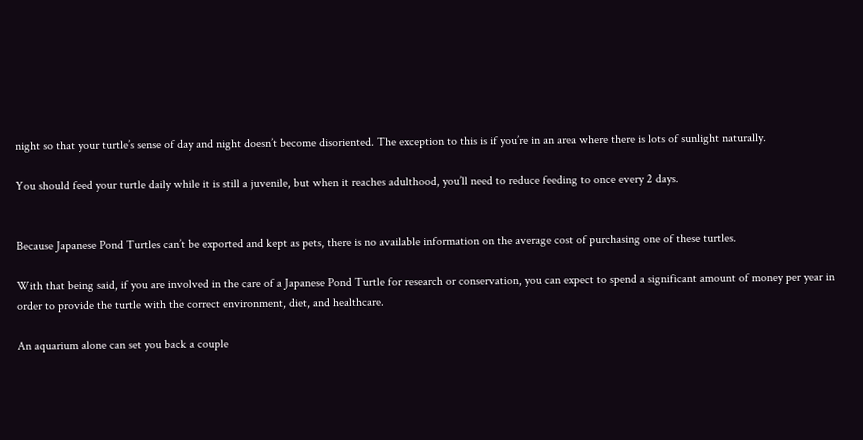night so that your turtle’s sense of day and night doesn’t become disoriented. The exception to this is if you’re in an area where there is lots of sunlight naturally.

You should feed your turtle daily while it is still a juvenile, but when it reaches adulthood, you’ll need to reduce feeding to once every 2 days.


Because Japanese Pond Turtles can’t be exported and kept as pets, there is no available information on the average cost of purchasing one of these turtles.

With that being said, if you are involved in the care of a Japanese Pond Turtle for research or conservation, you can expect to spend a significant amount of money per year in order to provide the turtle with the correct environment, diet, and healthcare.

An aquarium alone can set you back a couple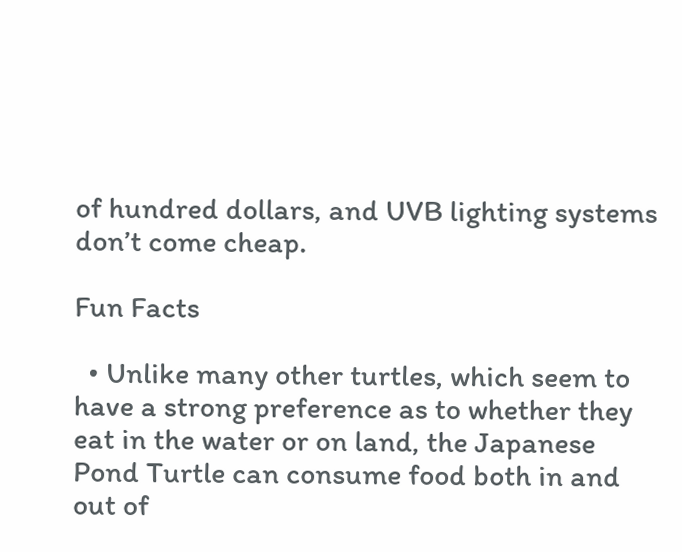of hundred dollars, and UVB lighting systems don’t come cheap.

Fun Facts

  • Unlike many other turtles, which seem to have a strong preference as to whether they eat in the water or on land, the Japanese Pond Turtle can consume food both in and out of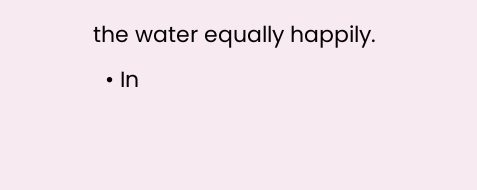the water equally happily.
  • In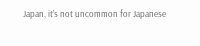Japan, it’s not uncommon for Japanese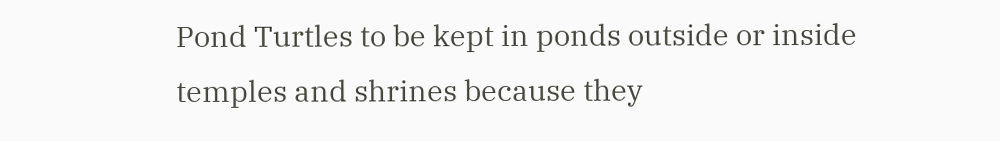Pond Turtles to be kept in ponds outside or inside temples and shrines because they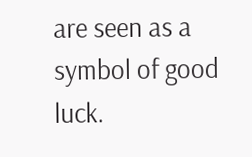are seen as a symbol of good luck.